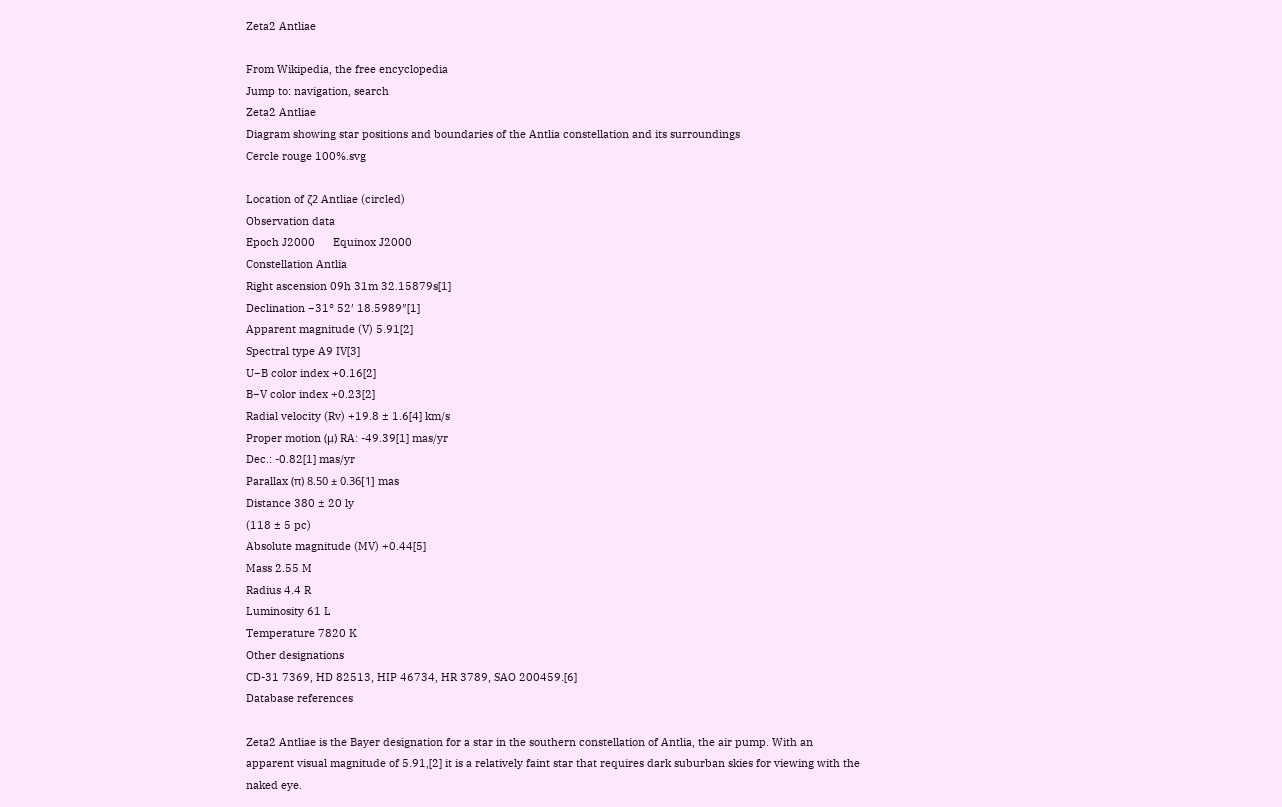Zeta2 Antliae

From Wikipedia, the free encyclopedia
Jump to: navigation, search
Zeta2 Antliae
Diagram showing star positions and boundaries of the Antlia constellation and its surroundings
Cercle rouge 100%.svg

Location of ζ2 Antliae (circled)
Observation data
Epoch J2000      Equinox J2000
Constellation Antlia
Right ascension 09h 31m 32.15879s[1]
Declination −31° 52′ 18.5989″[1]
Apparent magnitude (V) 5.91[2]
Spectral type A9 IV[3]
U−B color index +0.16[2]
B−V color index +0.23[2]
Radial velocity (Rv) +19.8 ± 1.6[4] km/s
Proper motion (μ) RA: -49.39[1] mas/yr
Dec.: -0.82[1] mas/yr
Parallax (π) 8.50 ± 0.36[1] mas
Distance 380 ± 20 ly
(118 ± 5 pc)
Absolute magnitude (MV) +0.44[5]
Mass 2.55 M
Radius 4.4 R
Luminosity 61 L
Temperature 7820 K
Other designations
CD-31 7369, HD 82513, HIP 46734, HR 3789, SAO 200459.[6]
Database references

Zeta2 Antliae is the Bayer designation for a star in the southern constellation of Antlia, the air pump. With an apparent visual magnitude of 5.91,[2] it is a relatively faint star that requires dark suburban skies for viewing with the naked eye.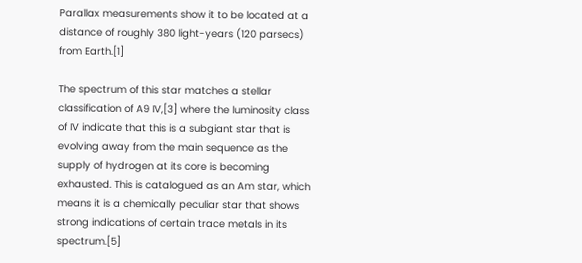Parallax measurements show it to be located at a distance of roughly 380 light-years (120 parsecs) from Earth.[1]

The spectrum of this star matches a stellar classification of A9 IV,[3] where the luminosity class of IV indicate that this is a subgiant star that is evolving away from the main sequence as the supply of hydrogen at its core is becoming exhausted. This is catalogued as an Am star, which means it is a chemically peculiar star that shows strong indications of certain trace metals in its spectrum.[5]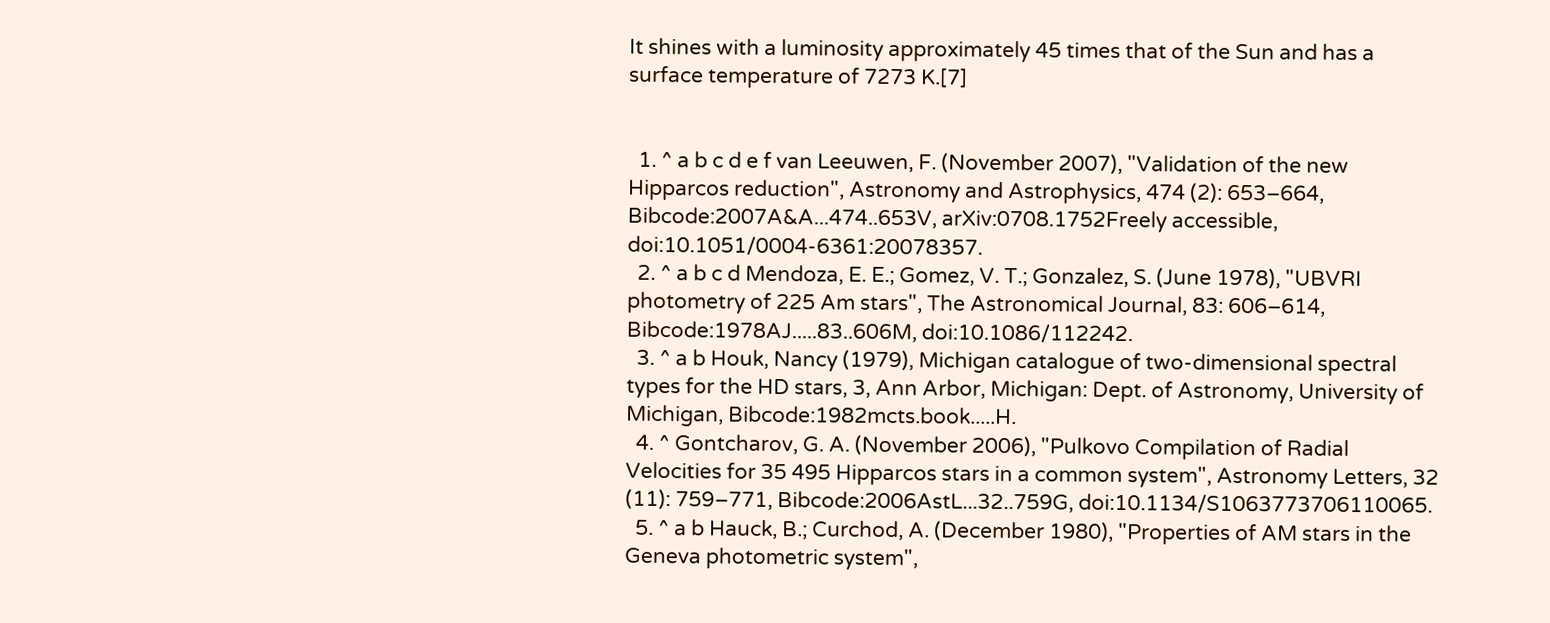It shines with a luminosity approximately 45 times that of the Sun and has a surface temperature of 7273 K.[7]


  1. ^ a b c d e f van Leeuwen, F. (November 2007), "Validation of the new Hipparcos reduction", Astronomy and Astrophysics, 474 (2): 653–664, Bibcode:2007A&A...474..653V, arXiv:0708.1752Freely accessible, doi:10.1051/0004-6361:20078357.
  2. ^ a b c d Mendoza, E. E.; Gomez, V. T.; Gonzalez, S. (June 1978), "UBVRI photometry of 225 Am stars", The Astronomical Journal, 83: 606–614, Bibcode:1978AJ.....83..606M, doi:10.1086/112242.
  3. ^ a b Houk, Nancy (1979), Michigan catalogue of two-dimensional spectral types for the HD stars, 3, Ann Arbor, Michigan: Dept. of Astronomy, University of Michigan, Bibcode:1982mcts.book.....H.
  4. ^ Gontcharov, G. A. (November 2006), "Pulkovo Compilation of Radial Velocities for 35 495 Hipparcos stars in a common system", Astronomy Letters, 32 (11): 759–771, Bibcode:2006AstL...32..759G, doi:10.1134/S1063773706110065.
  5. ^ a b Hauck, B.; Curchod, A. (December 1980), "Properties of AM stars in the Geneva photometric system",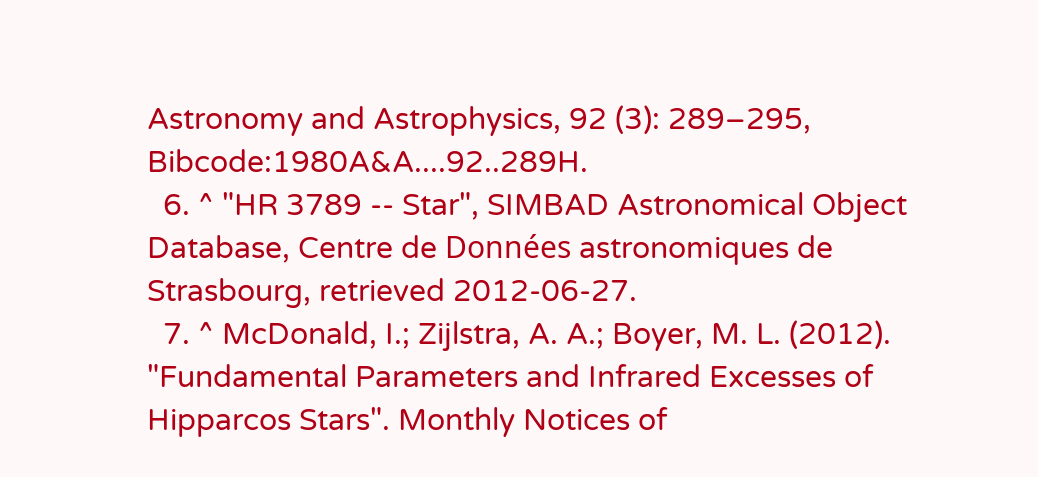Astronomy and Astrophysics, 92 (3): 289–295, Bibcode:1980A&A....92..289H.
  6. ^ "HR 3789 -- Star", SIMBAD Astronomical Object Database, Centre de Données astronomiques de Strasbourg, retrieved 2012-06-27.
  7. ^ McDonald, I.; Zijlstra, A. A.; Boyer, M. L. (2012). "Fundamental Parameters and Infrared Excesses of Hipparcos Stars". Monthly Notices of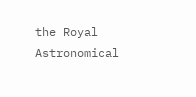the Royal Astronomical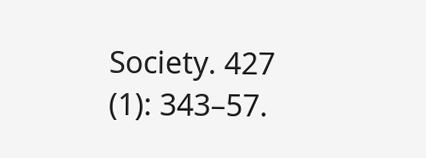Society. 427 (1): 343–57.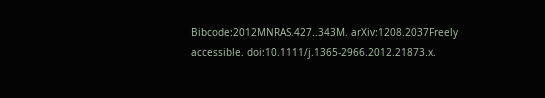Bibcode:2012MNRAS.427..343M. arXiv:1208.2037Freely accessible. doi:10.1111/j.1365-2966.2012.21873.x.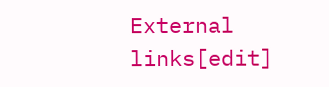External links[edit]